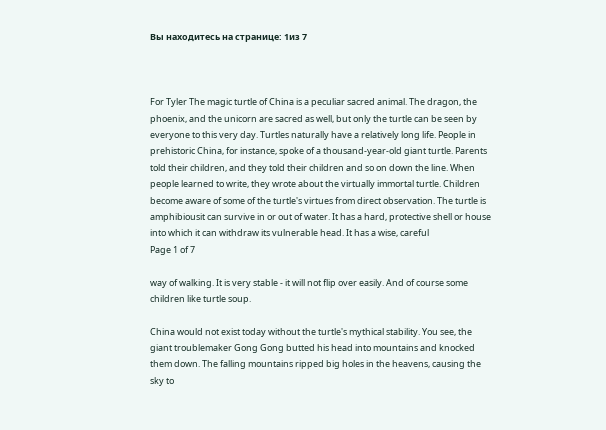Вы находитесь на странице: 1из 7



For Tyler The magic turtle of China is a peculiar sacred animal. The dragon, the phoenix, and the unicorn are sacred as well, but only the turtle can be seen by everyone to this very day. Turtles naturally have a relatively long life. People in prehistoric China, for instance, spoke of a thousand-year-old giant turtle. Parents told their children, and they told their children and so on down the line. When people learned to write, they wrote about the virtually immortal turtle. Children become aware of some of the turtle's virtues from direct observation. The turtle is amphibiousit can survive in or out of water. It has a hard, protective shell or house into which it can withdraw its vulnerable head. It has a wise, careful
Page 1 of 7

way of walking. It is very stable - it will not flip over easily. And of course some children like turtle soup.

China would not exist today without the turtle's mythical stability. You see, the giant troublemaker Gong Gong butted his head into mountains and knocked them down. The falling mountains ripped big holes in the heavens, causing the sky to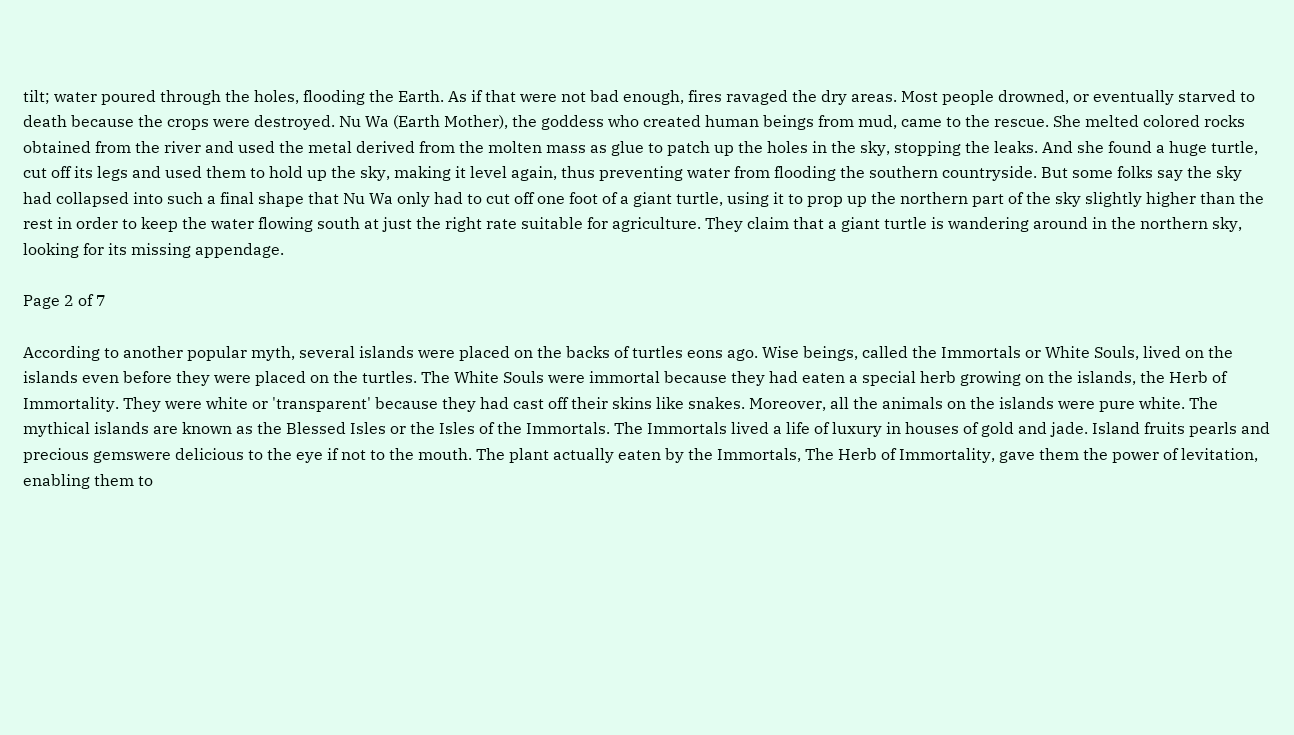tilt; water poured through the holes, flooding the Earth. As if that were not bad enough, fires ravaged the dry areas. Most people drowned, or eventually starved to death because the crops were destroyed. Nu Wa (Earth Mother), the goddess who created human beings from mud, came to the rescue. She melted colored rocks obtained from the river and used the metal derived from the molten mass as glue to patch up the holes in the sky, stopping the leaks. And she found a huge turtle, cut off its legs and used them to hold up the sky, making it level again, thus preventing water from flooding the southern countryside. But some folks say the sky had collapsed into such a final shape that Nu Wa only had to cut off one foot of a giant turtle, using it to prop up the northern part of the sky slightly higher than the rest in order to keep the water flowing south at just the right rate suitable for agriculture. They claim that a giant turtle is wandering around in the northern sky, looking for its missing appendage.

Page 2 of 7

According to another popular myth, several islands were placed on the backs of turtles eons ago. Wise beings, called the Immortals or White Souls, lived on the islands even before they were placed on the turtles. The White Souls were immortal because they had eaten a special herb growing on the islands, the Herb of Immortality. They were white or 'transparent' because they had cast off their skins like snakes. Moreover, all the animals on the islands were pure white. The mythical islands are known as the Blessed Isles or the Isles of the Immortals. The Immortals lived a life of luxury in houses of gold and jade. Island fruits pearls and precious gemswere delicious to the eye if not to the mouth. The plant actually eaten by the Immortals, The Herb of Immortality, gave them the power of levitation, enabling them to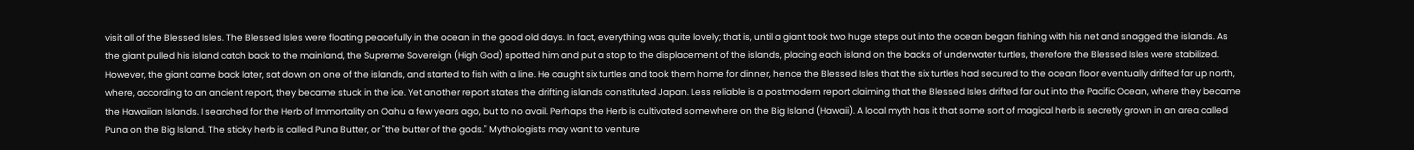visit all of the Blessed Isles. The Blessed Isles were floating peacefully in the ocean in the good old days. In fact, everything was quite lovely; that is, until a giant took two huge steps out into the ocean began fishing with his net and snagged the islands. As the giant pulled his island catch back to the mainland, the Supreme Sovereign (High God) spotted him and put a stop to the displacement of the islands, placing each island on the backs of underwater turtles, therefore the Blessed Isles were stabilized. However, the giant came back later, sat down on one of the islands, and started to fish with a line. He caught six turtles and took them home for dinner, hence the Blessed Isles that the six turtles had secured to the ocean floor eventually drifted far up north, where, according to an ancient report, they became stuck in the ice. Yet another report states the drifting islands constituted Japan. Less reliable is a postmodern report claiming that the Blessed Isles drifted far out into the Pacific Ocean, where they became the Hawaiian Islands. I searched for the Herb of Immortality on Oahu a few years ago, but to no avail. Perhaps the Herb is cultivated somewhere on the Big Island (Hawaii). A local myth has it that some sort of magical herb is secretly grown in an area called Puna on the Big Island. The sticky herb is called Puna Butter, or "the butter of the gods." Mythologists may want to venture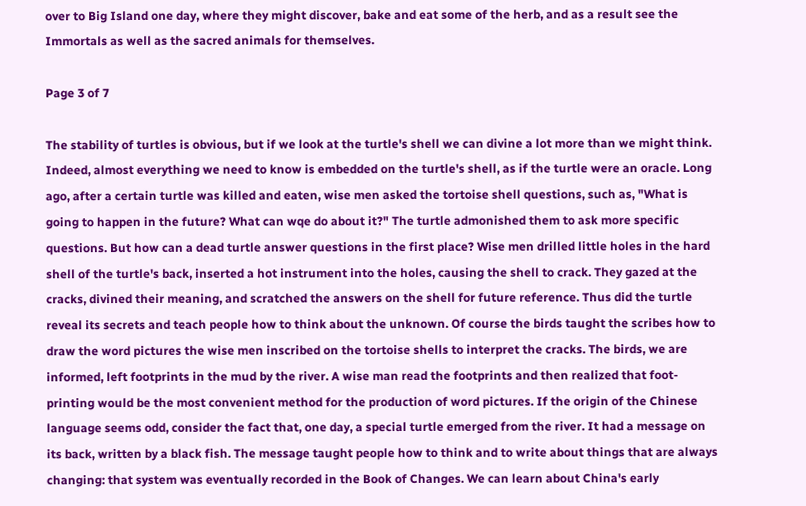over to Big Island one day, where they might discover, bake and eat some of the herb, and as a result see the Immortals as well as the sacred animals for themselves.

Page 3 of 7

The stability of turtles is obvious, but if we look at the turtle's shell we can divine a lot more than we might think. Indeed, almost everything we need to know is embedded on the turtle's shell, as if the turtle were an oracle. Long ago, after a certain turtle was killed and eaten, wise men asked the tortoise shell questions, such as, "What is going to happen in the future? What can wqe do about it?" The turtle admonished them to ask more specific questions. But how can a dead turtle answer questions in the first place? Wise men drilled little holes in the hard shell of the turtle's back, inserted a hot instrument into the holes, causing the shell to crack. They gazed at the cracks, divined their meaning, and scratched the answers on the shell for future reference. Thus did the turtle reveal its secrets and teach people how to think about the unknown. Of course the birds taught the scribes how to draw the word pictures the wise men inscribed on the tortoise shells to interpret the cracks. The birds, we are informed, left footprints in the mud by the river. A wise man read the footprints and then realized that foot-printing would be the most convenient method for the production of word pictures. If the origin of the Chinese language seems odd, consider the fact that, one day, a special turtle emerged from the river. It had a message on its back, written by a black fish. The message taught people how to think and to write about things that are always changing: that system was eventually recorded in the Book of Changes. We can learn about China's early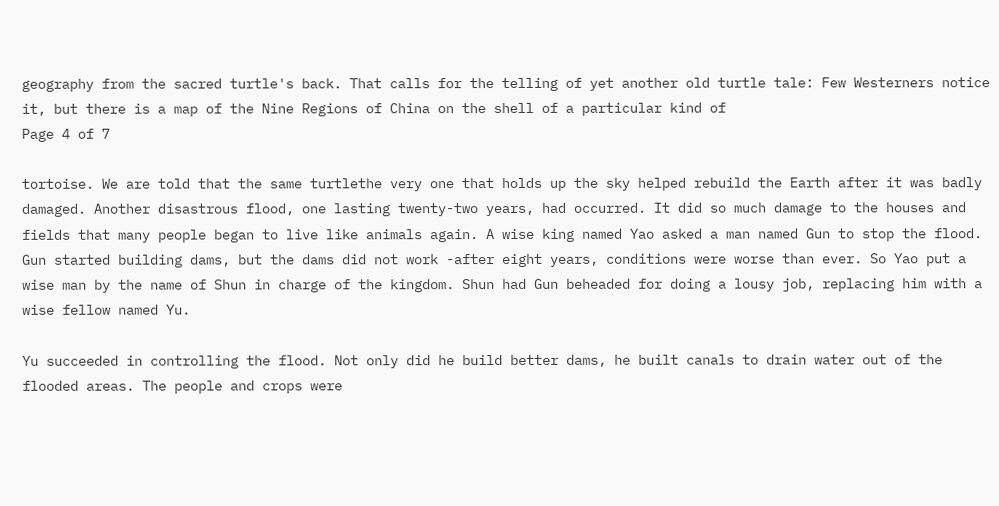geography from the sacred turtle's back. That calls for the telling of yet another old turtle tale: Few Westerners notice it, but there is a map of the Nine Regions of China on the shell of a particular kind of
Page 4 of 7

tortoise. We are told that the same turtlethe very one that holds up the sky helped rebuild the Earth after it was badly damaged. Another disastrous flood, one lasting twenty-two years, had occurred. It did so much damage to the houses and fields that many people began to live like animals again. A wise king named Yao asked a man named Gun to stop the flood. Gun started building dams, but the dams did not work -after eight years, conditions were worse than ever. So Yao put a wise man by the name of Shun in charge of the kingdom. Shun had Gun beheaded for doing a lousy job, replacing him with a wise fellow named Yu.

Yu succeeded in controlling the flood. Not only did he build better dams, he built canals to drain water out of the flooded areas. The people and crops were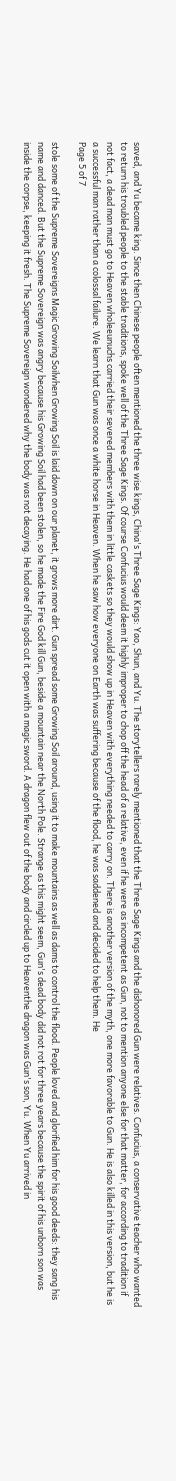saved, and Yu became king. Since then Chinese people often mentioned the three wise kings, China's Three Sage Kings: Yao, Shun, and Yu. The storytellers rarely mentioned that the Three Sage Kings and the dishonored Gun were relatives. Confucius, a conservative teacher who wanted to return his troubled people to the stable traditions, spoke well of the Three Sage Kings. Of course Confucius would deem it highly improper to chop off the head of a relative, even if he were as incompetent as Gun, not to mention anyone else for that matter, for according to tradition if not fact, a dead man must go to Heaven wholeeunuchs carried their severed members with them in little caskets so they would show up in Heaven with everything needed to carry on. There is another version of the myth, one more favorable to Gun. He is also killed in this version, but he is a successful man rather than a colossal failure. We learn that Gun was once a white horse in Heaven. When he saw how everyone on Earth was suffering because of the flood, he was saddened and decided to help them. He
Page 5 of 7

stole some of the Supreme Sovereigns Magic Growing Soilwhen Growing Soil is laid down on our planet, it grows more dirt. Gun spread some Growing Soil around, using it to make mountains as well as dams to control the flood. People loved and glorified him for his good deeds: they sang his name and danced. But the Supreme Sovereign was angry because his Growing Soil had been stolen, so he made the Fire God kill Gun, beside a mountain near the North Pole. Strange as this might seem, Gun's dead body did not rot for three years because the spirit of his unborn son was inside the corpse, keeping it fresh. The Supreme Sovereign wondered why the body was not decaying. He had one of his gods cut it open with a magic sword. A dragon flew out of the body and circled up to Heaventhe dragon was Gun's son, Yu. When Yu arrived in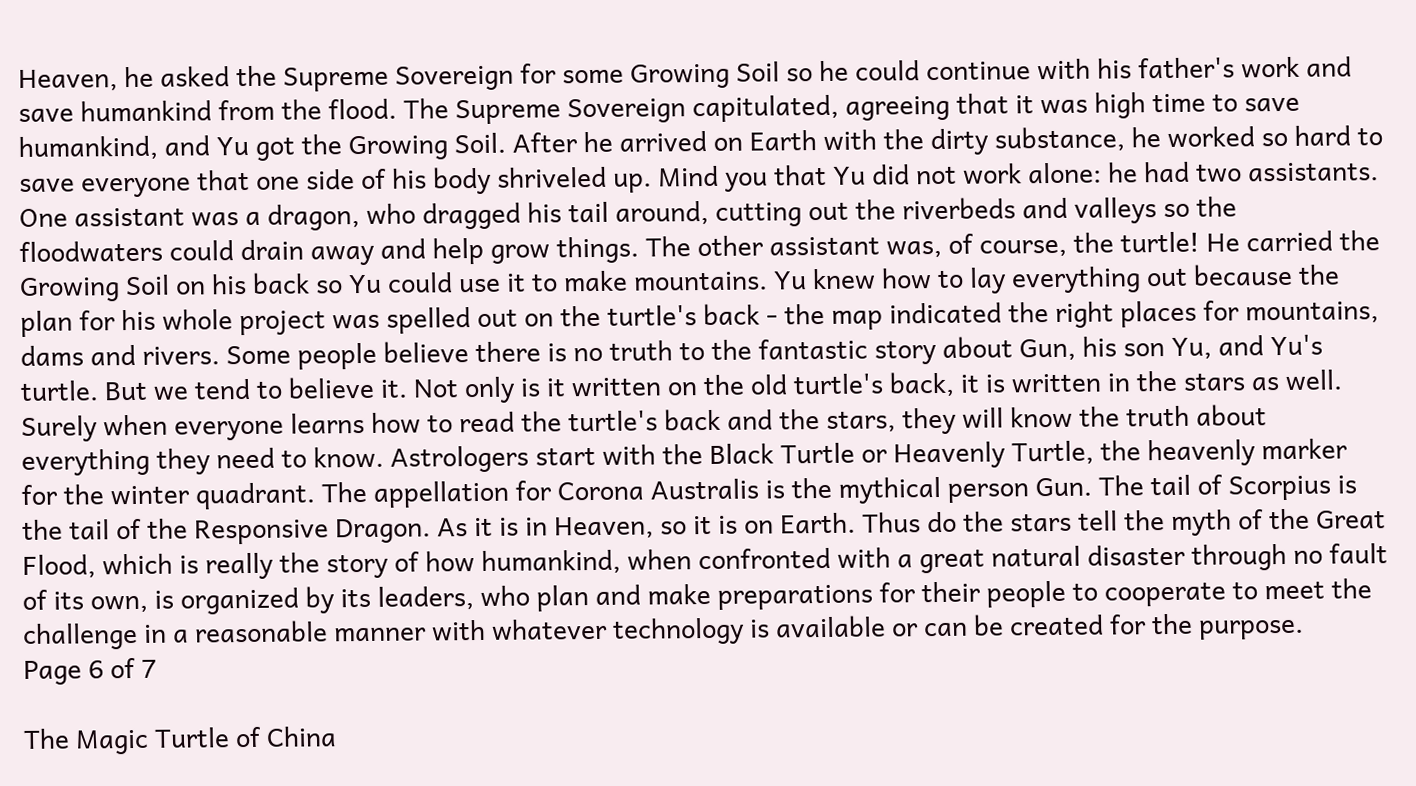Heaven, he asked the Supreme Sovereign for some Growing Soil so he could continue with his father's work and save humankind from the flood. The Supreme Sovereign capitulated, agreeing that it was high time to save humankind, and Yu got the Growing Soil. After he arrived on Earth with the dirty substance, he worked so hard to save everyone that one side of his body shriveled up. Mind you that Yu did not work alone: he had two assistants. One assistant was a dragon, who dragged his tail around, cutting out the riverbeds and valleys so the floodwaters could drain away and help grow things. The other assistant was, of course, the turtle! He carried the Growing Soil on his back so Yu could use it to make mountains. Yu knew how to lay everything out because the plan for his whole project was spelled out on the turtle's back - the map indicated the right places for mountains, dams and rivers. Some people believe there is no truth to the fantastic story about Gun, his son Yu, and Yu's turtle. But we tend to believe it. Not only is it written on the old turtle's back, it is written in the stars as well. Surely when everyone learns how to read the turtle's back and the stars, they will know the truth about everything they need to know. Astrologers start with the Black Turtle or Heavenly Turtle, the heavenly marker for the winter quadrant. The appellation for Corona Australis is the mythical person Gun. The tail of Scorpius is the tail of the Responsive Dragon. As it is in Heaven, so it is on Earth. Thus do the stars tell the myth of the Great Flood, which is really the story of how humankind, when confronted with a great natural disaster through no fault of its own, is organized by its leaders, who plan and make preparations for their people to cooperate to meet the challenge in a reasonable manner with whatever technology is available or can be created for the purpose.
Page 6 of 7

The Magic Turtle of China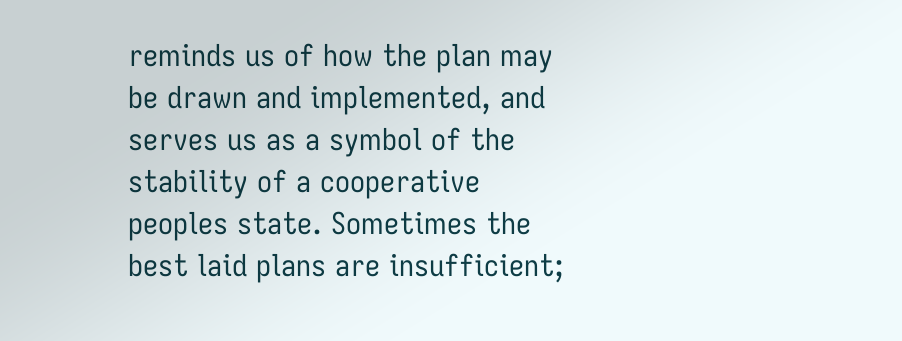reminds us of how the plan may be drawn and implemented, and serves us as a symbol of the stability of a cooperative peoples state. Sometimes the best laid plans are insufficient;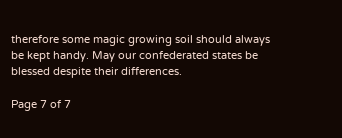therefore some magic growing soil should always be kept handy. May our confederated states be blessed despite their differences.

Page 7 of 7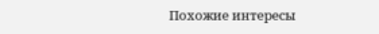Похожие интересы